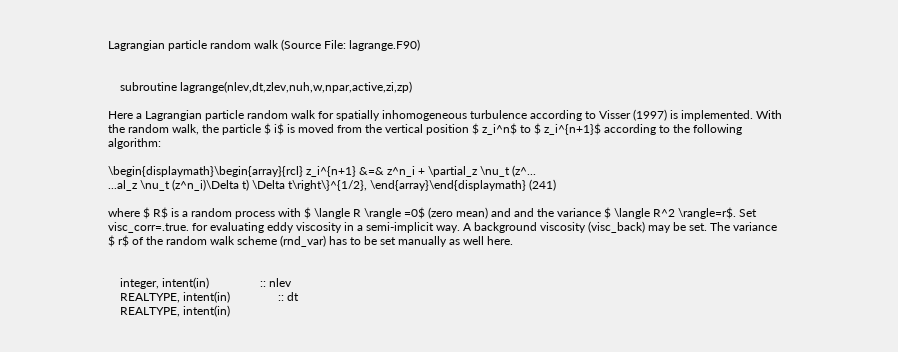Lagrangian particle random walk (Source File: lagrange.F90)


    subroutine lagrange(nlev,dt,zlev,nuh,w,npar,active,zi,zp)

Here a Lagrangian particle random walk for spatially inhomogeneous turbulence according to Visser (1997) is implemented. With the random walk, the particle $ i$ is moved from the vertical position $ z_i^n$ to $ z_i^{n+1}$ according to the following algorithm:

\begin{displaymath}\begin{array}{rcl} z_i^{n+1} &=& z^n_i + \partial_z \nu_t (z^...
...al_z \nu_t (z^n_i)\Delta t) \Delta t\right\}^{1/2}, \end{array}\end{displaymath} (241)

where $ R$ is a random process with $ \langle R \rangle =0$ (zero mean) and and the variance $ \langle R^2 \rangle=r$. Set visc_corr=.true. for evaluating eddy viscosity in a semi-implicit way. A background viscosity (visc_back) may be set. The variance $ r$ of the random walk scheme (rnd_var) has to be set manually as well here.


    integer, intent(in)                 :: nlev
    REALTYPE, intent(in)                :: dt
    REALTYPE, intent(in)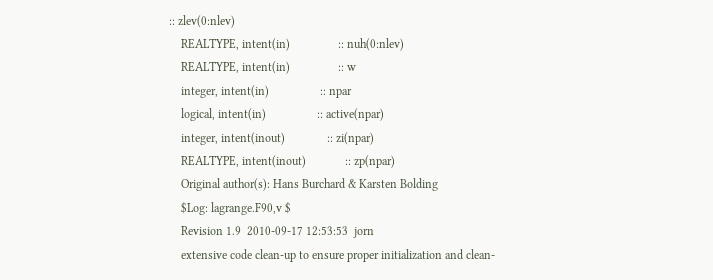:: zlev(0:nlev)
    REALTYPE, intent(in)                :: nuh(0:nlev)
    REALTYPE, intent(in)                :: w
    integer, intent(in)                 :: npar
    logical, intent(in)                 :: active(npar)
    integer, intent(inout)              :: zi(npar)
    REALTYPE, intent(inout)             :: zp(npar)
    Original author(s): Hans Burchard & Karsten Bolding
    $Log: lagrange.F90,v $
    Revision 1.9  2010-09-17 12:53:53  jorn
    extensive code clean-up to ensure proper initialization and clean-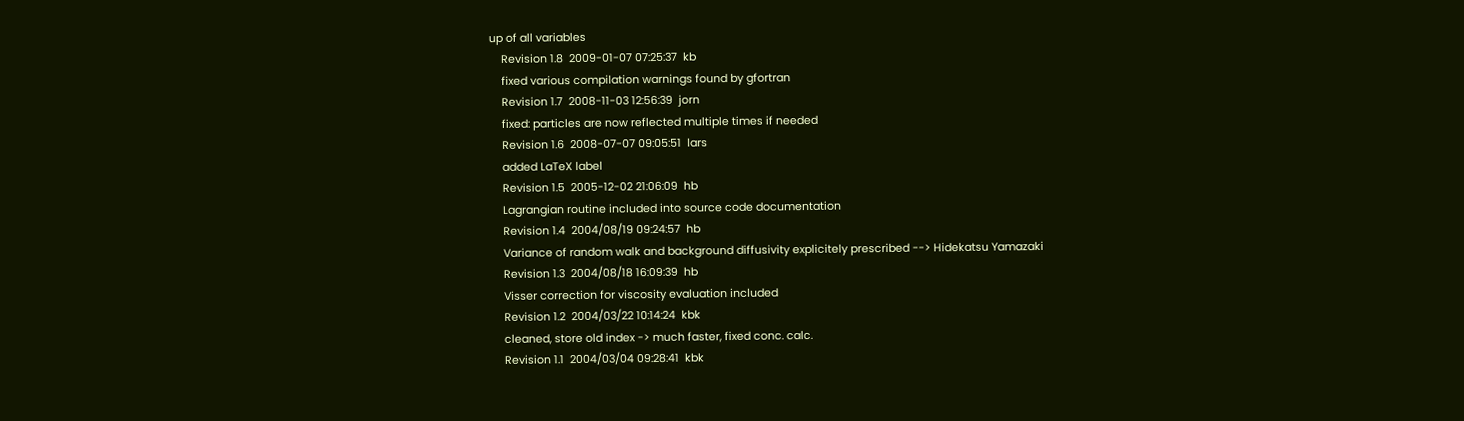up of all variables
    Revision 1.8  2009-01-07 07:25:37  kb
    fixed various compilation warnings found by gfortran
    Revision 1.7  2008-11-03 12:56:39  jorn
    fixed: particles are now reflected multiple times if needed
    Revision 1.6  2008-07-07 09:05:51  lars
    added LaTeX label
    Revision 1.5  2005-12-02 21:06:09  hb
    Lagrangian routine included into source code documentation
    Revision 1.4  2004/08/19 09:24:57  hb
    Variance of random walk and background diffusivity explicitely prescribed --> Hidekatsu Yamazaki
    Revision 1.3  2004/08/18 16:09:39  hb
    Visser correction for viscosity evaluation included
    Revision 1.2  2004/03/22 10:14:24  kbk
    cleaned, store old index -> much faster, fixed conc. calc.
    Revision 1.1  2004/03/04 09:28:41  kbk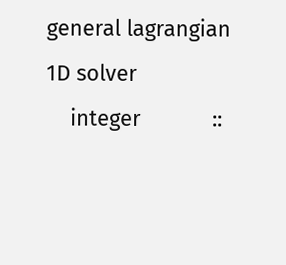general lagrangian 1D solver
    integer            ::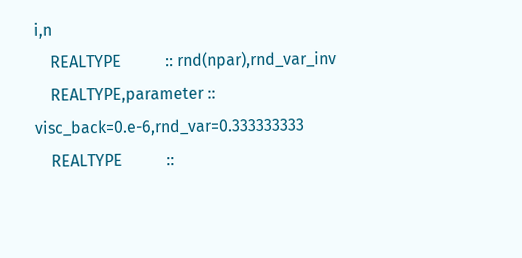i,n
    REALTYPE           :: rnd(npar),rnd_var_inv
    REALTYPE,parameter :: visc_back=0.e-6,rnd_var=0.333333333
    REALTYPE           ::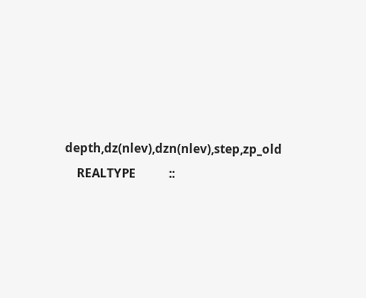depth,dz(nlev),dzn(nlev),step,zp_old
    REALTYPE           ::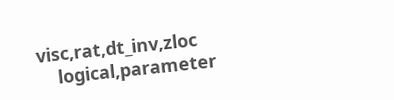visc,rat,dt_inv,zloc
    logical,parameter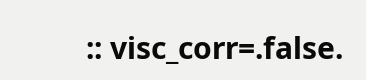:: visc_corr=.false.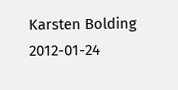Karsten Bolding 2012-01-24